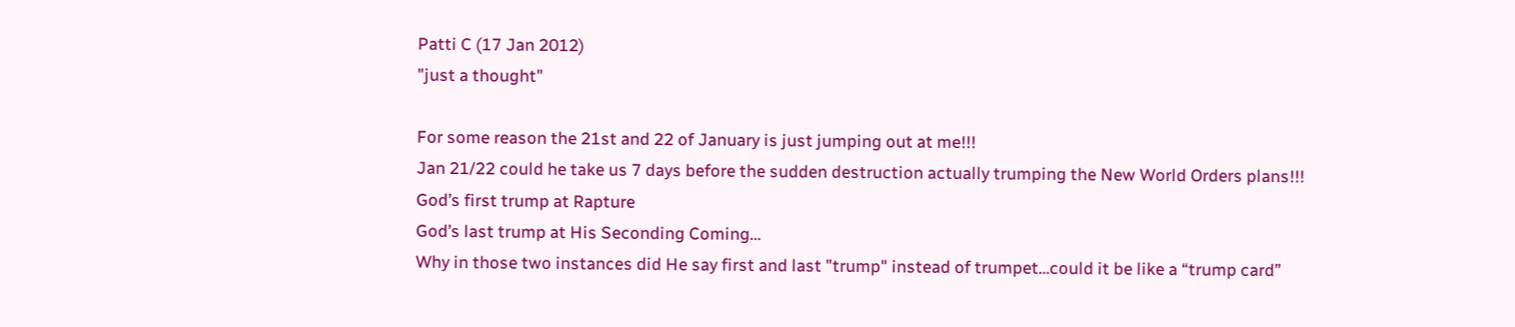Patti C (17 Jan 2012)
"just a thought"

For some reason the 21st and 22 of January is just jumping out at me!!!
Jan 21/22 could he take us 7 days before the sudden destruction actually trumping the New World Orders plans!!!
God’s first trump at Rapture
God’s last trump at His Seconding Coming…
Why in those two instances did He say first and last "trump" instead of trumpet…could it be like a “trump card”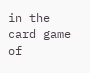in the card game of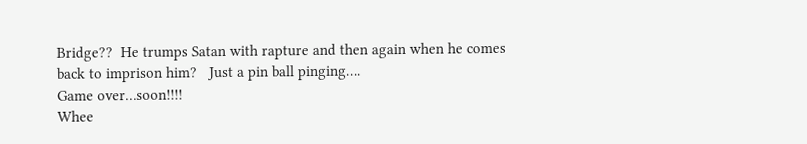Bridge??  He trumps Satan with rapture and then again when he comes back to imprison him?   Just a pin ball pinging….
Game over…soon!!!!
Whee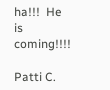ha!!!  He is coming!!!!

Patti C.